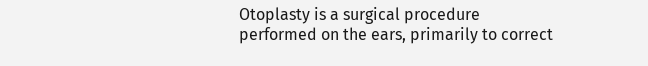Otoplasty is a surgical procedure performed on the ears, primarily to correct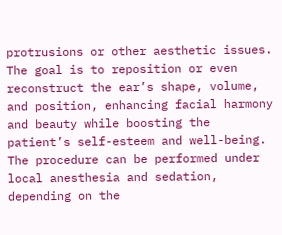protrusions or other aesthetic issues. The goal is to reposition or even reconstruct the ear’s shape, volume, and position, enhancing facial harmony and beauty while boosting the patient’s self-esteem and well-being. The procedure can be performed under local anesthesia and sedation, depending on the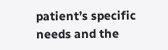patient’s specific needs and the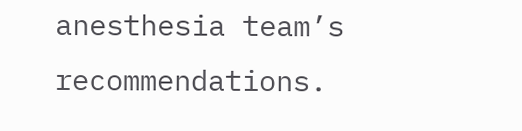anesthesia team’s recommendations.